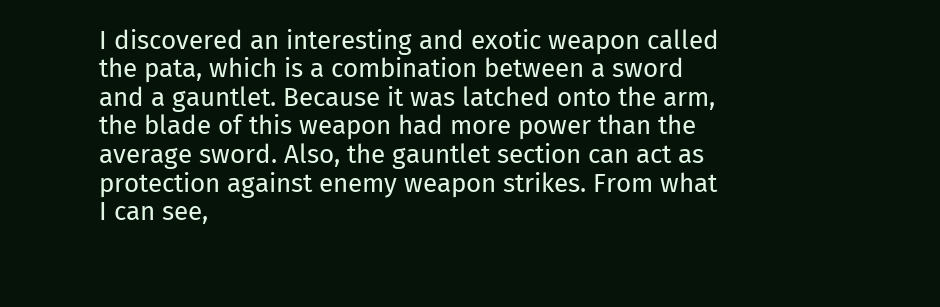I discovered an interesting and exotic weapon called the pata, which is a combination between a sword and a gauntlet. Because it was latched onto the arm, the blade of this weapon had more power than the average sword. Also, the gauntlet section can act as protection against enemy weapon strikes. From what I can see,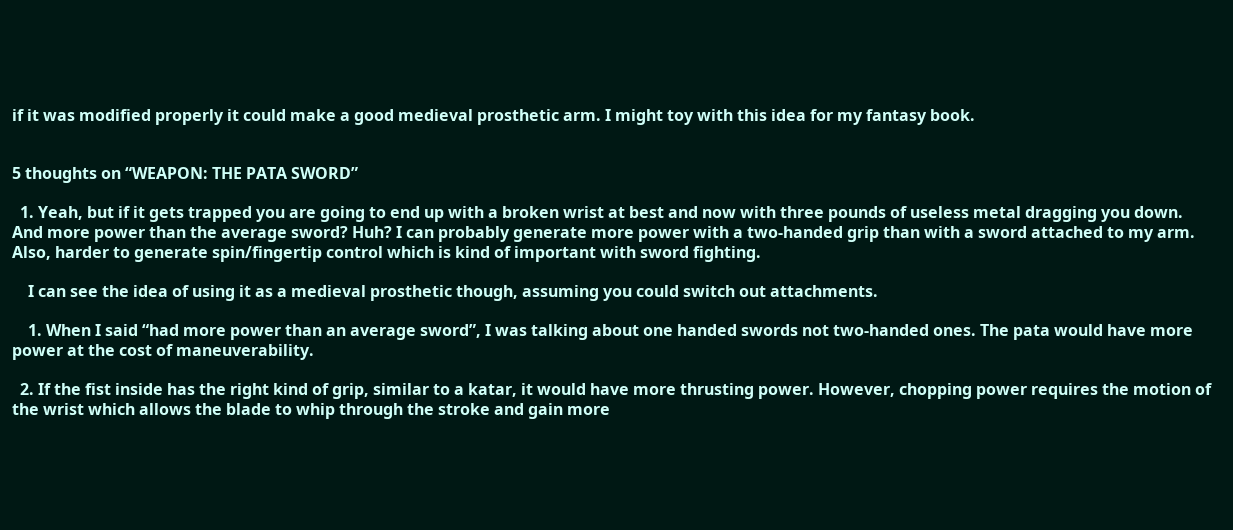if it was modified properly it could make a good medieval prosthetic arm. I might toy with this idea for my fantasy book.


5 thoughts on “WEAPON: THE PATA SWORD”

  1. Yeah, but if it gets trapped you are going to end up with a broken wrist at best and now with three pounds of useless metal dragging you down. And more power than the average sword? Huh? I can probably generate more power with a two-handed grip than with a sword attached to my arm. Also, harder to generate spin/fingertip control which is kind of important with sword fighting.

    I can see the idea of using it as a medieval prosthetic though, assuming you could switch out attachments.

    1. When I said “had more power than an average sword”, I was talking about one handed swords not two-handed ones. The pata would have more power at the cost of maneuverability.

  2. If the fist inside has the right kind of grip, similar to a katar, it would have more thrusting power. However, chopping power requires the motion of the wrist which allows the blade to whip through the stroke and gain more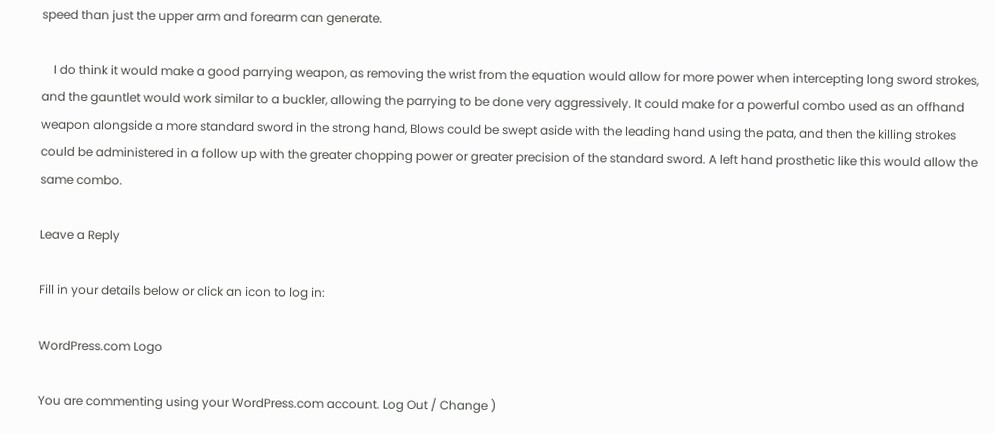speed than just the upper arm and forearm can generate.

    I do think it would make a good parrying weapon, as removing the wrist from the equation would allow for more power when intercepting long sword strokes, and the gauntlet would work similar to a buckler, allowing the parrying to be done very aggressively. It could make for a powerful combo used as an offhand weapon alongside a more standard sword in the strong hand, Blows could be swept aside with the leading hand using the pata, and then the killing strokes could be administered in a follow up with the greater chopping power or greater precision of the standard sword. A left hand prosthetic like this would allow the same combo.

Leave a Reply

Fill in your details below or click an icon to log in:

WordPress.com Logo

You are commenting using your WordPress.com account. Log Out / Change )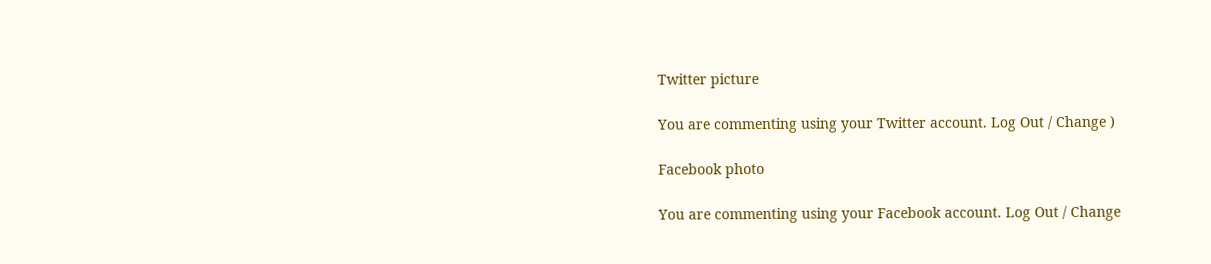Twitter picture

You are commenting using your Twitter account. Log Out / Change )

Facebook photo

You are commenting using your Facebook account. Log Out / Change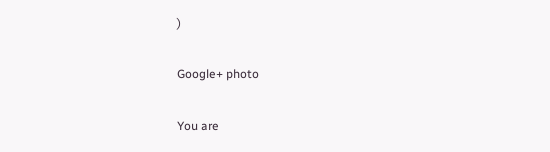)

Google+ photo

You are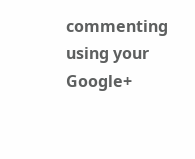commenting using your Google+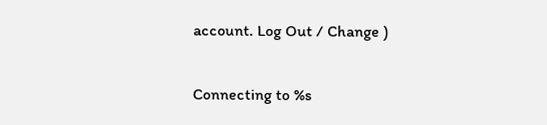account. Log Out / Change )

Connecting to %s